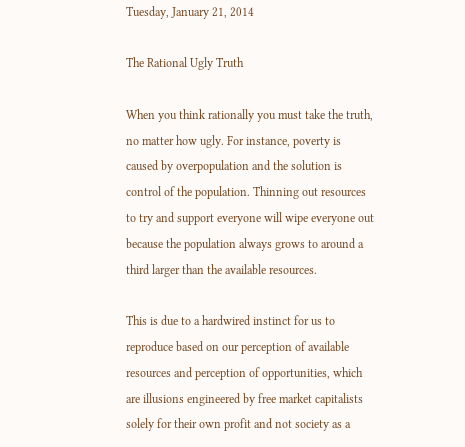Tuesday, January 21, 2014

The Rational Ugly Truth

When you think rationally you must take the truth, no matter how ugly. For instance, poverty is caused by overpopulation and the solution is control of the population. Thinning out resources to try and support everyone will wipe everyone out because the population always grows to around a third larger than the available resources.

This is due to a hardwired instinct for us to reproduce based on our perception of available resources and perception of opportunities, which are illusions engineered by free market capitalists solely for their own profit and not society as a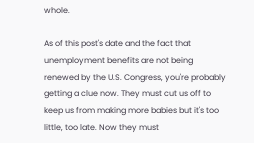whole.

As of this post's date and the fact that unemployment benefits are not being renewed by the U.S. Congress, you're probably getting a clue now. They must cut us off to keep us from making more babies but it's too little, too late. Now they must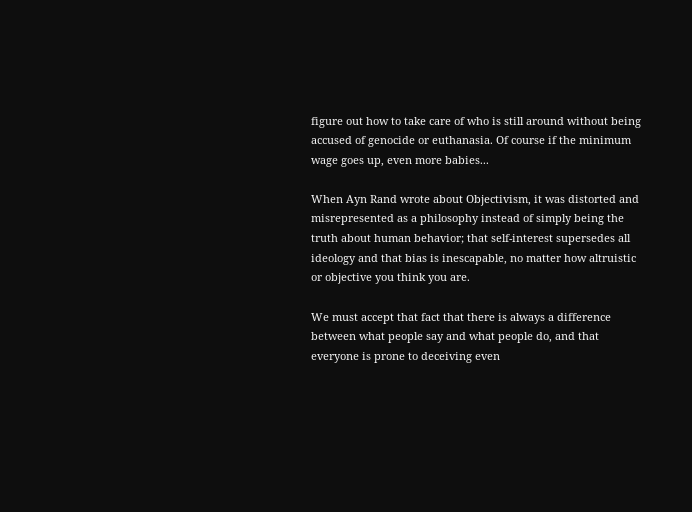figure out how to take care of who is still around without being accused of genocide or euthanasia. Of course if the minimum wage goes up, even more babies...

When Ayn Rand wrote about Objectivism, it was distorted and misrepresented as a philosophy instead of simply being the truth about human behavior; that self-interest supersedes all ideology and that bias is inescapable, no matter how altruistic or objective you think you are.

We must accept that fact that there is always a difference between what people say and what people do, and that everyone is prone to deceiving even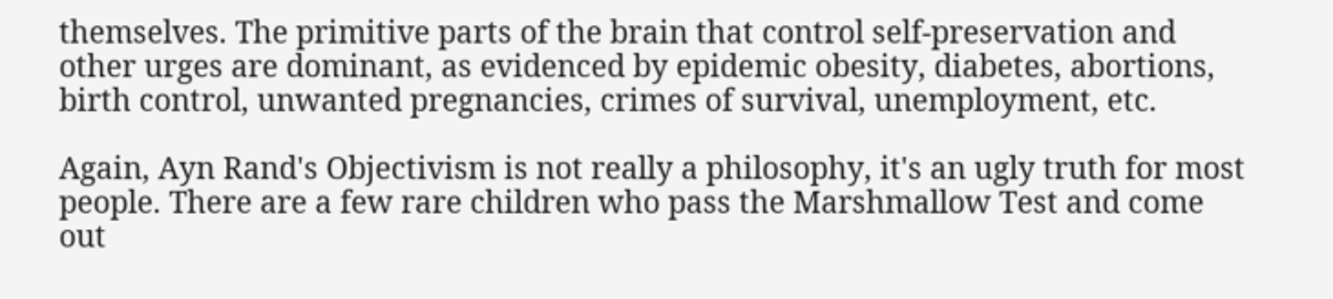themselves. The primitive parts of the brain that control self-preservation and other urges are dominant, as evidenced by epidemic obesity, diabetes, abortions, birth control, unwanted pregnancies, crimes of survival, unemployment, etc.

Again, Ayn Rand's Objectivism is not really a philosophy, it's an ugly truth for most people. There are a few rare children who pass the Marshmallow Test and come out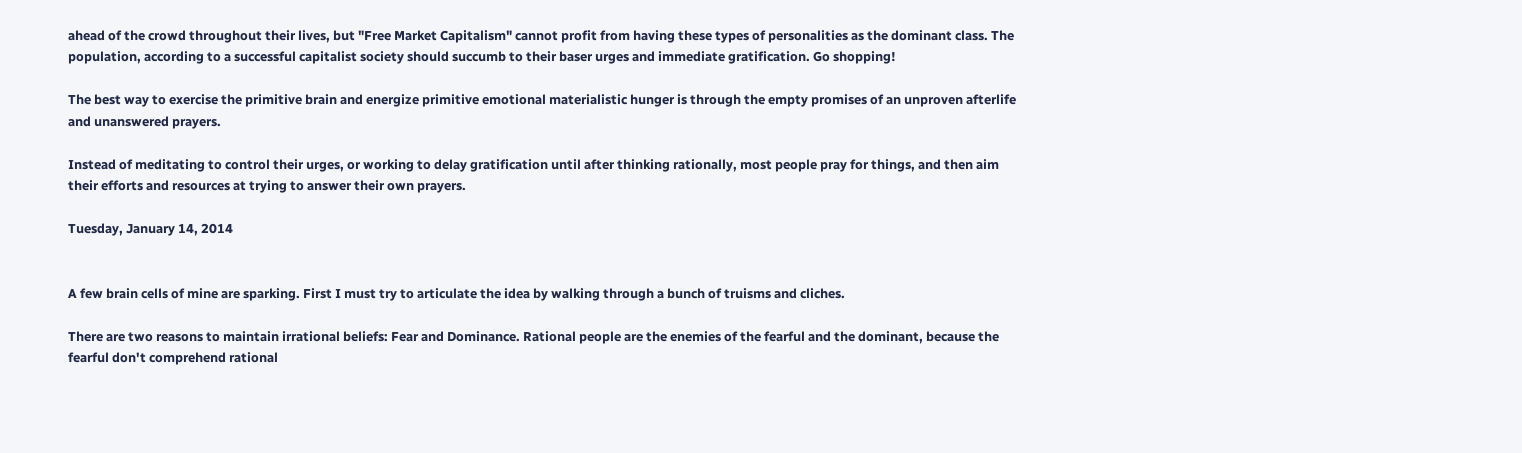ahead of the crowd throughout their lives, but "Free Market Capitalism" cannot profit from having these types of personalities as the dominant class. The population, according to a successful capitalist society should succumb to their baser urges and immediate gratification. Go shopping!

The best way to exercise the primitive brain and energize primitive emotional materialistic hunger is through the empty promises of an unproven afterlife and unanswered prayers.

Instead of meditating to control their urges, or working to delay gratification until after thinking rationally, most people pray for things, and then aim their efforts and resources at trying to answer their own prayers.

Tuesday, January 14, 2014


A few brain cells of mine are sparking. First I must try to articulate the idea by walking through a bunch of truisms and cliches.

There are two reasons to maintain irrational beliefs: Fear and Dominance. Rational people are the enemies of the fearful and the dominant, because the fearful don't comprehend rational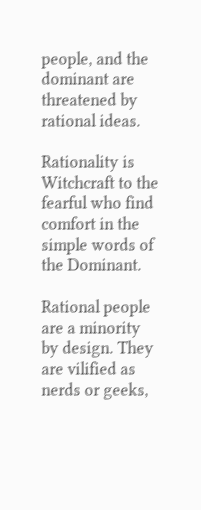people, and the dominant are threatened by rational ideas.

Rationality is Witchcraft to the fearful who find comfort in the simple words of the Dominant.

Rational people are a minority by design. They are vilified as nerds or geeks,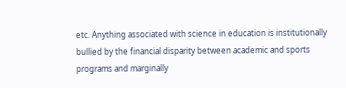etc. Anything associated with science in education is institutionally bullied by the financial disparity between academic and sports programs and marginally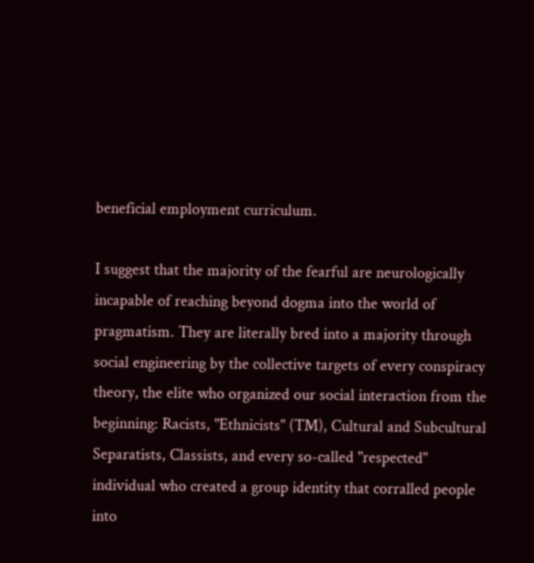beneficial employment curriculum.

I suggest that the majority of the fearful are neurologically incapable of reaching beyond dogma into the world of pragmatism. They are literally bred into a majority through social engineering by the collective targets of every conspiracy theory, the elite who organized our social interaction from the beginning: Racists, "Ethnicists" (TM), Cultural and Subcultural Separatists, Classists, and every so-called "respected" individual who created a group identity that corralled people into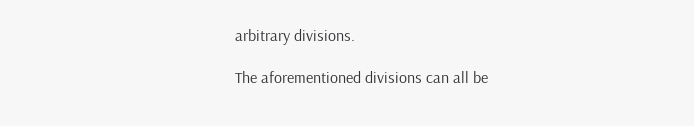arbitrary divisions.

The aforementioned divisions can all be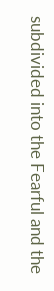subdivided into the Fearful and the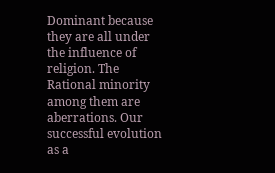Dominant because they are all under the influence of religion. The Rational minority among them are aberrations. Our successful evolution as a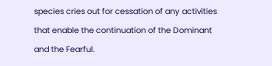species cries out for cessation of any activities that enable the continuation of the Dominant and the Fearful.